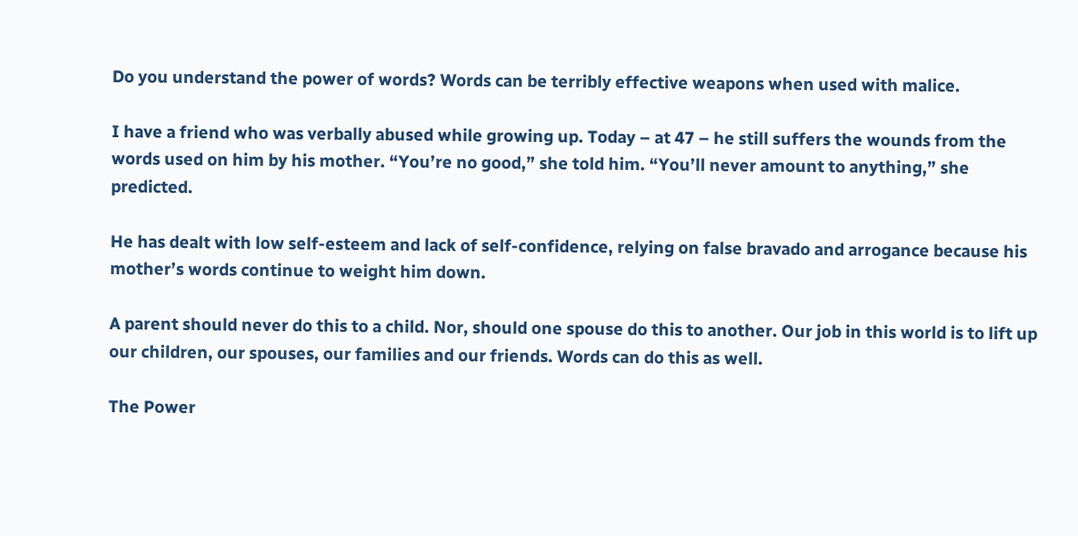Do you understand the power of words? Words can be terribly effective weapons when used with malice.

I have a friend who was verbally abused while growing up. Today – at 47 – he still suffers the wounds from the words used on him by his mother. “You’re no good,” she told him. “You’ll never amount to anything,” she predicted.

He has dealt with low self-esteem and lack of self-confidence, relying on false bravado and arrogance because his mother’s words continue to weight him down.

A parent should never do this to a child. Nor, should one spouse do this to another. Our job in this world is to lift up our children, our spouses, our families and our friends. Words can do this as well.

The Power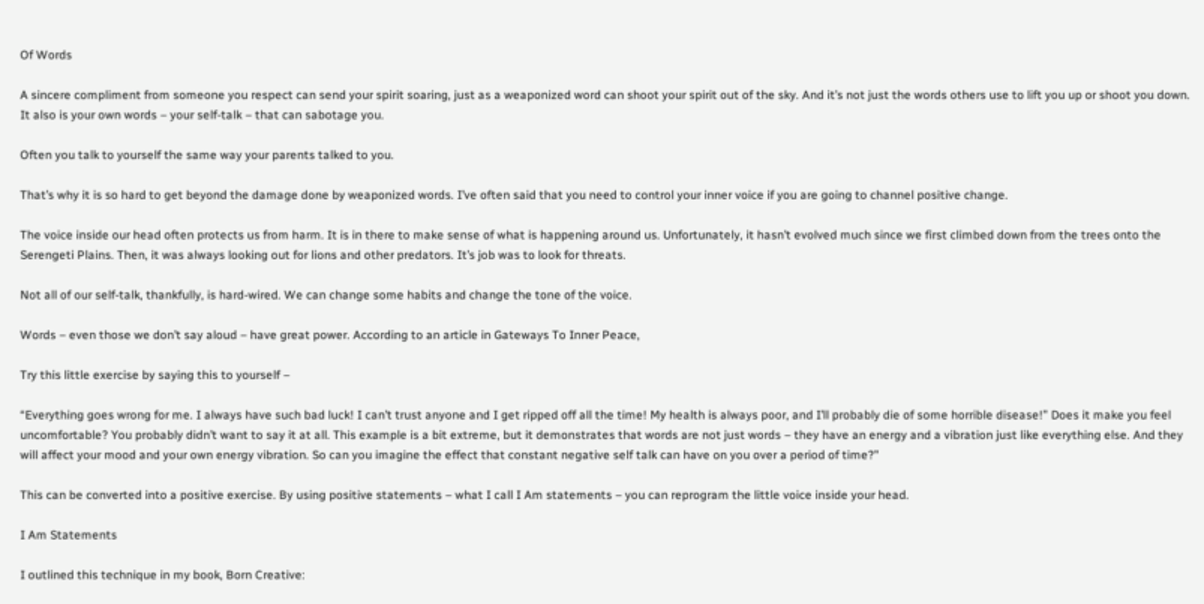Of Words

A sincere compliment from someone you respect can send your spirit soaring, just as a weaponized word can shoot your spirit out of the sky. And it’s not just the words others use to lift you up or shoot you down. It also is your own words – your self-talk – that can sabotage you.

Often you talk to yourself the same way your parents talked to you.

That’s why it is so hard to get beyond the damage done by weaponized words. I’ve often said that you need to control your inner voice if you are going to channel positive change.

The voice inside our head often protects us from harm. It is in there to make sense of what is happening around us. Unfortunately, it hasn’t evolved much since we first climbed down from the trees onto the Serengeti Plains. Then, it was always looking out for lions and other predators. It’s job was to look for threats.

Not all of our self-talk, thankfully, is hard-wired. We can change some habits and change the tone of the voice.

Words – even those we don’t say aloud – have great power. According to an article in Gateways To Inner Peace,

Try this little exercise by saying this to yourself –

“Everything goes wrong for me. I always have such bad luck! I can’t trust anyone and I get ripped off all the time! My health is always poor, and I’ll probably die of some horrible disease!” Does it make you feel uncomfortable? You probably didn’t want to say it at all. This example is a bit extreme, but it demonstrates that words are not just words – they have an energy and a vibration just like everything else. And they will affect your mood and your own energy vibration. So can you imagine the effect that constant negative self talk can have on you over a period of time?"

This can be converted into a positive exercise. By using positive statements – what I call I Am statements – you can reprogram the little voice inside your head.

I Am Statements

I outlined this technique in my book, Born Creative: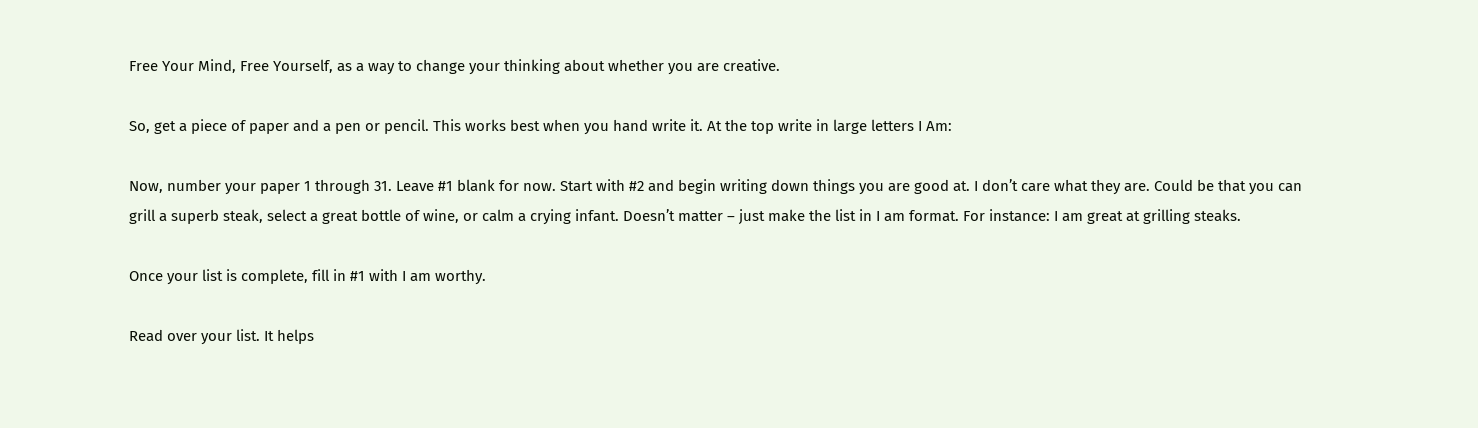Free Your Mind, Free Yourself, as a way to change your thinking about whether you are creative.

So, get a piece of paper and a pen or pencil. This works best when you hand write it. At the top write in large letters I Am:

Now, number your paper 1 through 31. Leave #1 blank for now. Start with #2 and begin writing down things you are good at. I don’t care what they are. Could be that you can grill a superb steak, select a great bottle of wine, or calm a crying infant. Doesn’t matter – just make the list in I am format. For instance: I am great at grilling steaks.

Once your list is complete, fill in #1 with I am worthy.

Read over your list. It helps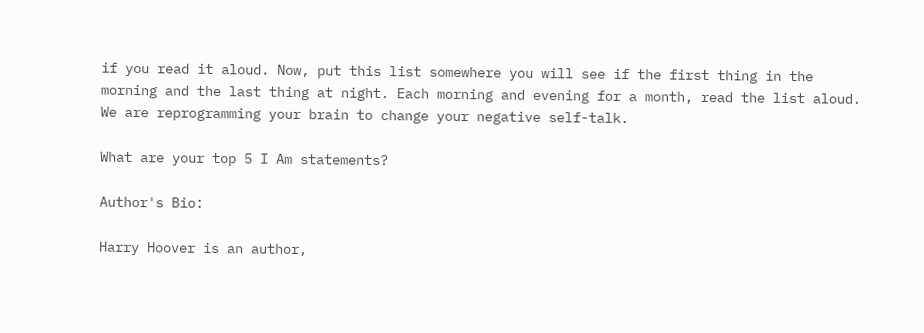if you read it aloud. Now, put this list somewhere you will see if the first thing in the morning and the last thing at night. Each morning and evening for a month, read the list aloud. We are reprogramming your brain to change your negative self-talk.

What are your top 5 I Am statements?

Author's Bio:

Harry Hoover is an author,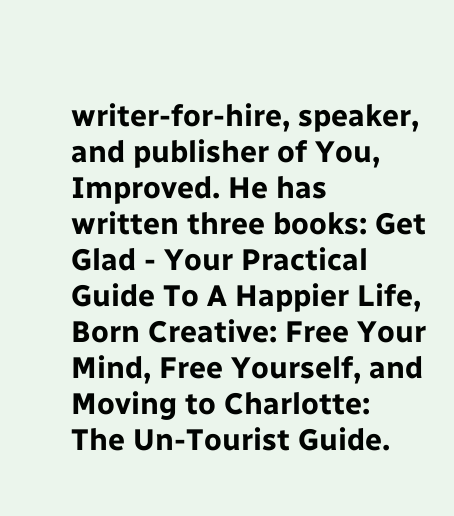writer-for-hire, speaker, and publisher of You, Improved. He has written three books: Get Glad - Your Practical Guide To A Happier Life, Born Creative: Free Your Mind, Free Yourself, and Moving to Charlotte: The Un-Tourist Guide.